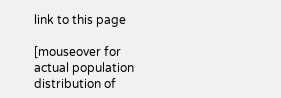link to this page

[mouseover for actual population distribution of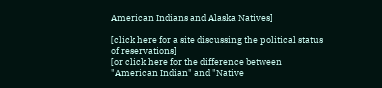American Indians and Alaska Natives]

[click here for a site discussing the political status of reservations]
[or click here for the difference between "American Indian" and "Native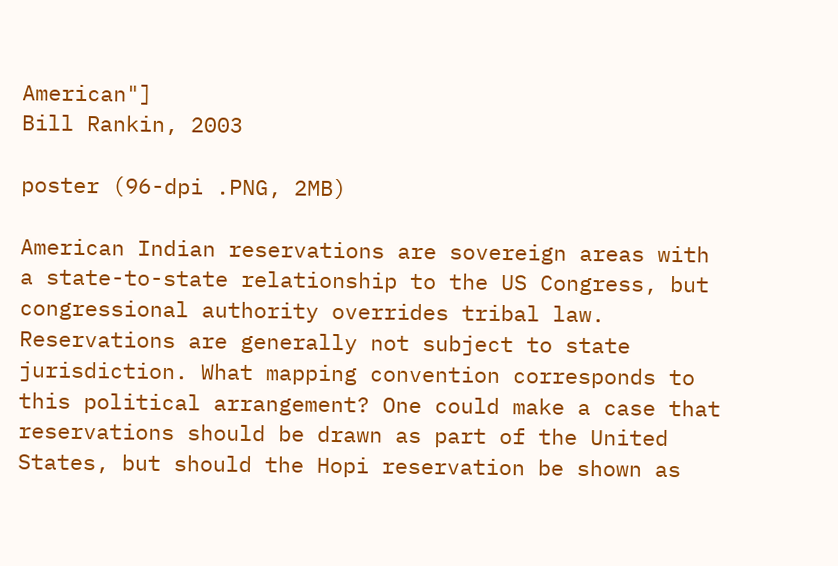American"]
Bill Rankin, 2003

poster (96-dpi .PNG, 2MB)

American Indian reservations are sovereign areas with a state-to-state relationship to the US Congress, but congressional authority overrides tribal law. Reservations are generally not subject to state jurisdiction. What mapping convention corresponds to this political arrangement? One could make a case that reservations should be drawn as part of the United States, but should the Hopi reservation be shown as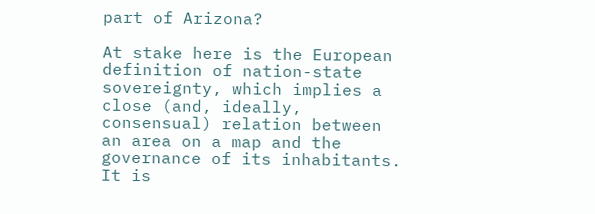part of Arizona?

At stake here is the European definition of nation-state sovereignty, which implies a close (and, ideally, consensual) relation between an area on a map and the governance of its inhabitants. It is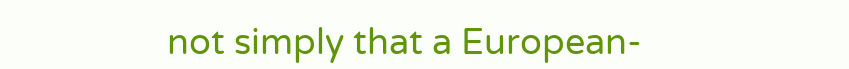not simply that a European-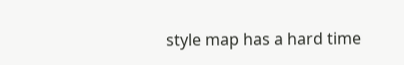style map has a hard time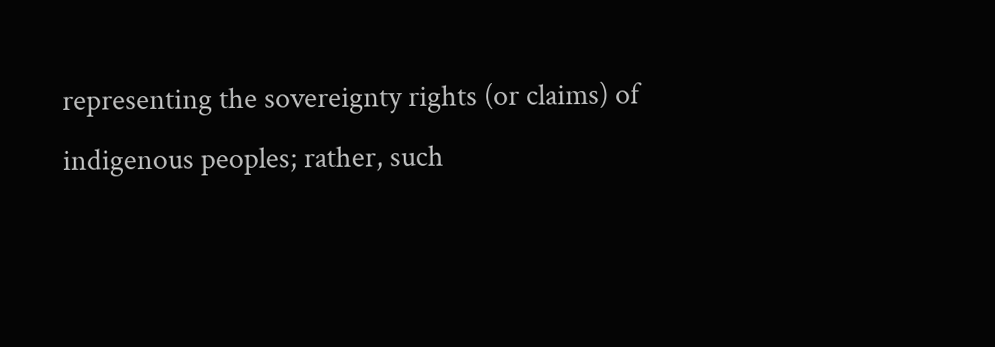representing the sovereignty rights (or claims) of indigenous peoples; rather, such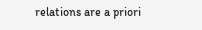relations are a priori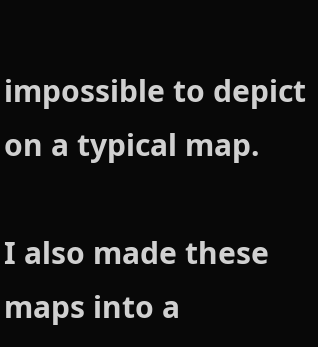impossible to depict on a typical map.

I also made these maps into a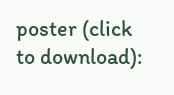poster (click to download):